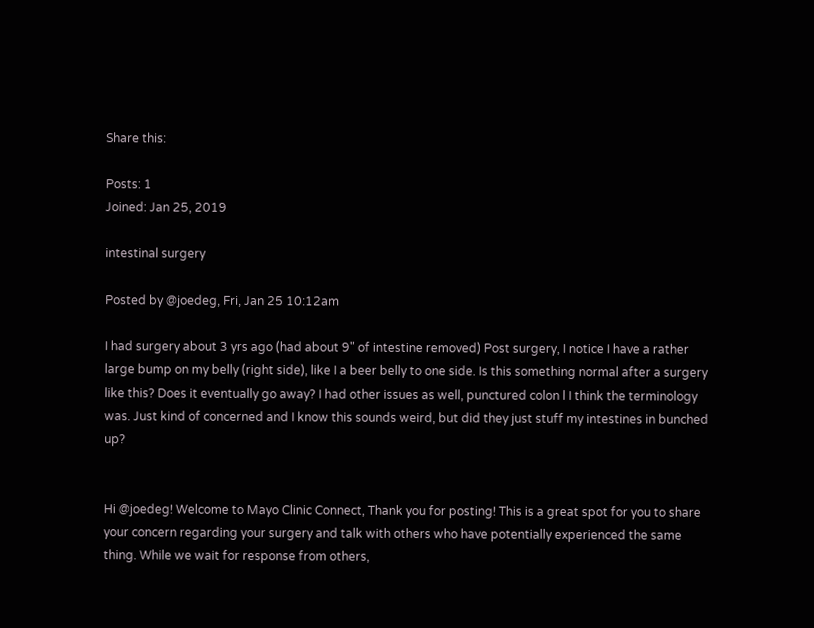Share this:

Posts: 1
Joined: Jan 25, 2019

intestinal surgery

Posted by @joedeg, Fri, Jan 25 10:12am

I had surgery about 3 yrs ago (had about 9" of intestine removed) Post surgery, I notice I have a rather large bump on my belly (right side), like I a beer belly to one side. Is this something normal after a surgery like this? Does it eventually go away? I had other issues as well, punctured colon l I think the terminology was. Just kind of concerned and I know this sounds weird, but did they just stuff my intestines in bunched up?


Hi @joedeg! Welcome to Mayo Clinic Connect, Thank you for posting! This is a great spot for you to share your concern regarding your surgery and talk with others who have potentially experienced the same thing. While we wait for response from others,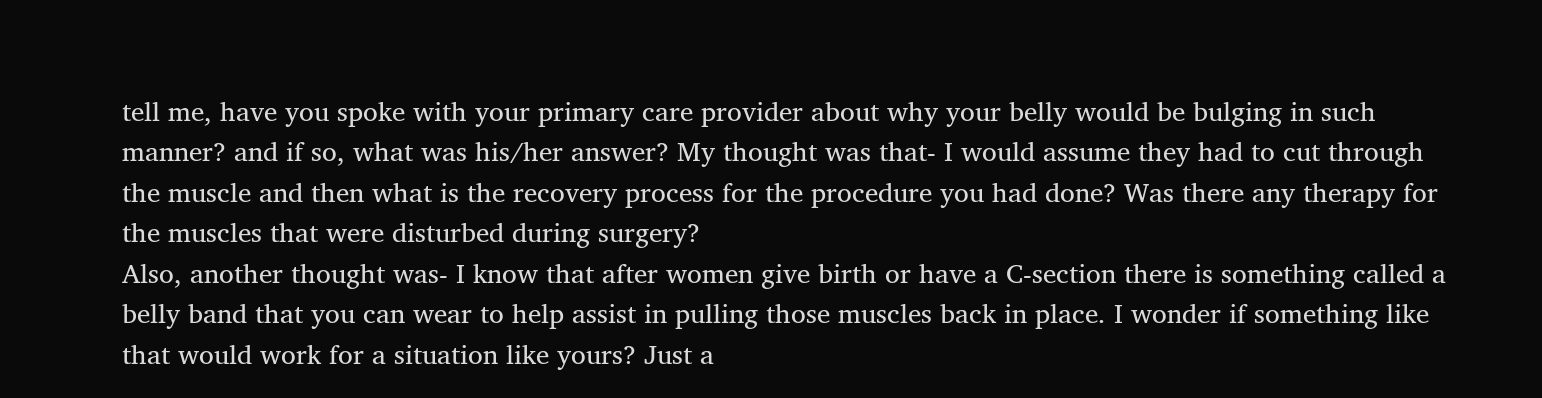tell me, have you spoke with your primary care provider about why your belly would be bulging in such manner? and if so, what was his/her answer? My thought was that- I would assume they had to cut through the muscle and then what is the recovery process for the procedure you had done? Was there any therapy for the muscles that were disturbed during surgery?
Also, another thought was- I know that after women give birth or have a C-section there is something called a belly band that you can wear to help assist in pulling those muscles back in place. I wonder if something like that would work for a situation like yours? Just a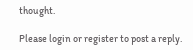thought.

Please login or register to post a reply.